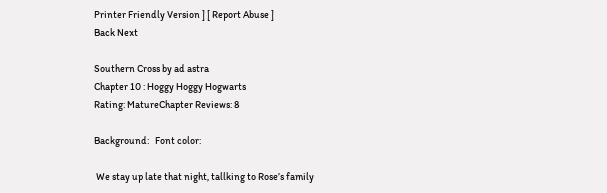Printer Friendly Version ] [ Report Abuse ]
Back Next

Southern Cross by ad astra
Chapter 10 : Hoggy Hoggy Hogwarts
Rating: MatureChapter Reviews: 8

Background:   Font color:

 We stay up late that night, tallking to Rose’s family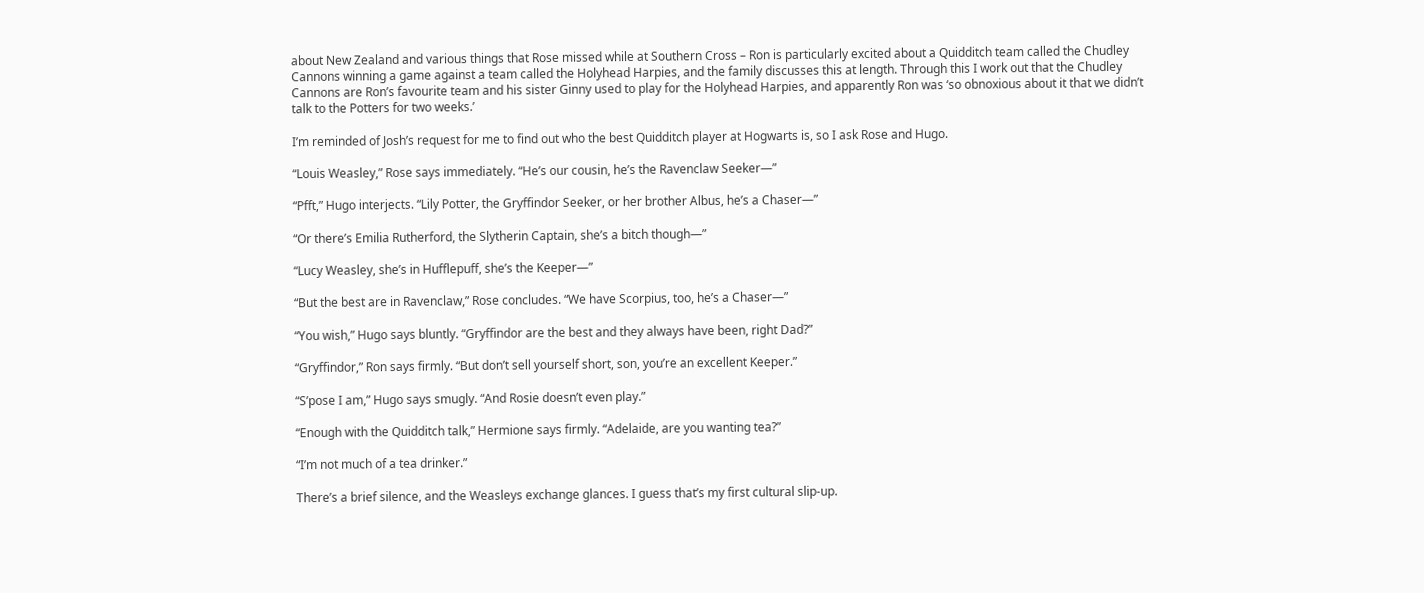about New Zealand and various things that Rose missed while at Southern Cross – Ron is particularly excited about a Quidditch team called the Chudley Cannons winning a game against a team called the Holyhead Harpies, and the family discusses this at length. Through this I work out that the Chudley Cannons are Ron’s favourite team and his sister Ginny used to play for the Holyhead Harpies, and apparently Ron was ‘so obnoxious about it that we didn’t talk to the Potters for two weeks.’

I’m reminded of Josh’s request for me to find out who the best Quidditch player at Hogwarts is, so I ask Rose and Hugo.

“Louis Weasley,” Rose says immediately. “He’s our cousin, he’s the Ravenclaw Seeker—”

“Pfft,” Hugo interjects. “Lily Potter, the Gryffindor Seeker, or her brother Albus, he’s a Chaser—”

“Or there’s Emilia Rutherford, the Slytherin Captain, she’s a bitch though—”

“Lucy Weasley, she’s in Hufflepuff, she’s the Keeper—”

“But the best are in Ravenclaw,” Rose concludes. “We have Scorpius, too, he’s a Chaser—”

“You wish,” Hugo says bluntly. “Gryffindor are the best and they always have been, right Dad?”

“Gryffindor,” Ron says firmly. “But don’t sell yourself short, son, you’re an excellent Keeper.”

“S’pose I am,” Hugo says smugly. “And Rosie doesn’t even play.”

“Enough with the Quidditch talk,” Hermione says firmly. “Adelaide, are you wanting tea?”

“I’m not much of a tea drinker.”

There’s a brief silence, and the Weasleys exchange glances. I guess that’s my first cultural slip-up.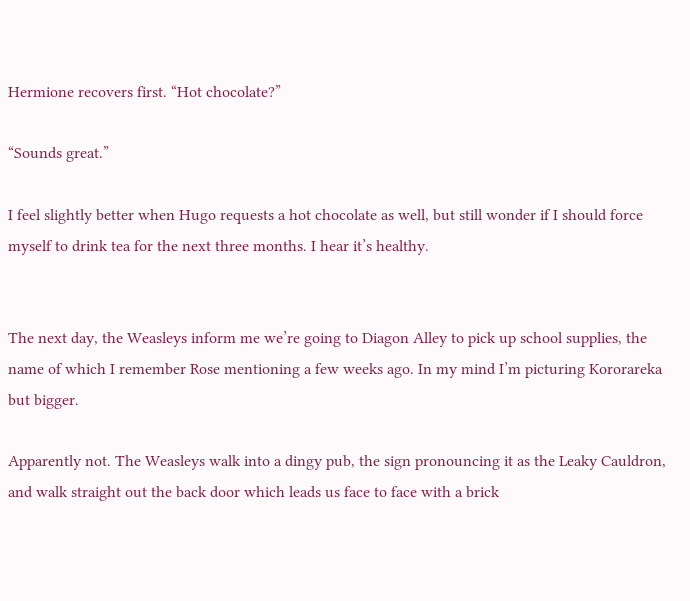Hermione recovers first. “Hot chocolate?”

“Sounds great.”

I feel slightly better when Hugo requests a hot chocolate as well, but still wonder if I should force myself to drink tea for the next three months. I hear it’s healthy.


The next day, the Weasleys inform me we’re going to Diagon Alley to pick up school supplies, the name of which I remember Rose mentioning a few weeks ago. In my mind I’m picturing Kororareka but bigger.

Apparently not. The Weasleys walk into a dingy pub, the sign pronouncing it as the Leaky Cauldron, and walk straight out the back door which leads us face to face with a brick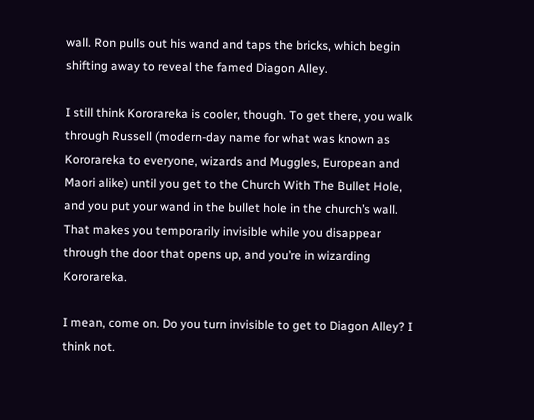wall. Ron pulls out his wand and taps the bricks, which begin shifting away to reveal the famed Diagon Alley.

I still think Kororareka is cooler, though. To get there, you walk through Russell (modern-day name for what was known as Kororareka to everyone, wizards and Muggles, European and Maori alike) until you get to the Church With The Bullet Hole, and you put your wand in the bullet hole in the church’s wall. That makes you temporarily invisible while you disappear through the door that opens up, and you’re in wizarding Kororareka.

I mean, come on. Do you turn invisible to get to Diagon Alley? I think not.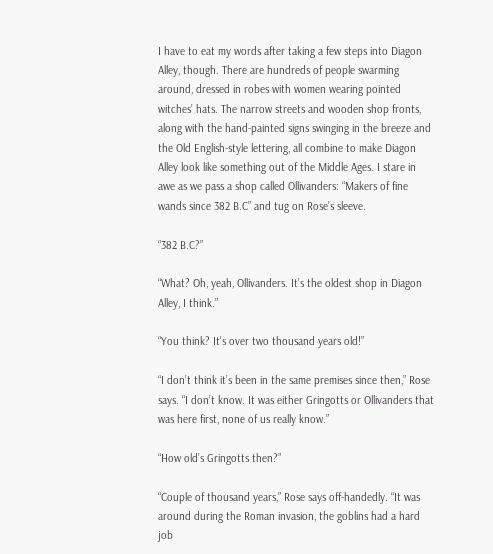I have to eat my words after taking a few steps into Diagon Alley, though. There are hundreds of people swarming around, dressed in robes with women wearing pointed witches’ hats. The narrow streets and wooden shop fronts, along with the hand-painted signs swinging in the breeze and the Old English-style lettering, all combine to make Diagon Alley look like something out of the Middle Ages. I stare in awe as we pass a shop called Ollivanders: “Makers of fine wands since 382 B.C” and tug on Rose’s sleeve.

“382 B.C?”

“What? Oh, yeah, Ollivanders. It’s the oldest shop in Diagon Alley, I think.”

“You think? It’s over two thousand years old!”

“I don’t think it’s been in the same premises since then,” Rose says. “I don’t know. It was either Gringotts or Ollivanders that was here first, none of us really know.”

“How old’s Gringotts then?”

“Couple of thousand years,” Rose says off-handedly. “It was around during the Roman invasion, the goblins had a hard job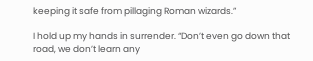keeping it safe from pillaging Roman wizards.”

I hold up my hands in surrender. “Don’t even go down that road, we don’t learn any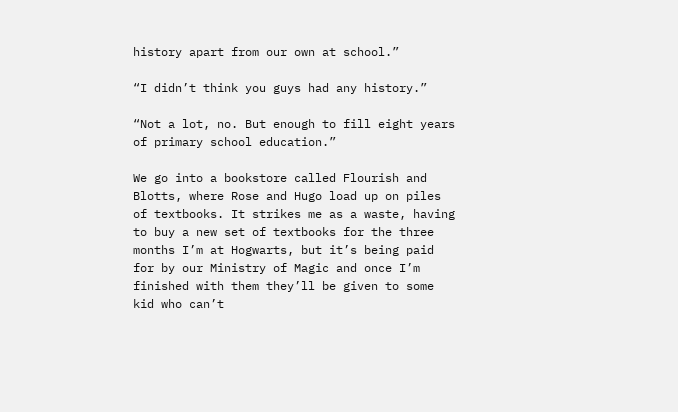history apart from our own at school.”

“I didn’t think you guys had any history.”

“Not a lot, no. But enough to fill eight years of primary school education.”

We go into a bookstore called Flourish and Blotts, where Rose and Hugo load up on piles of textbooks. It strikes me as a waste, having to buy a new set of textbooks for the three months I’m at Hogwarts, but it’s being paid for by our Ministry of Magic and once I’m finished with them they’ll be given to some kid who can’t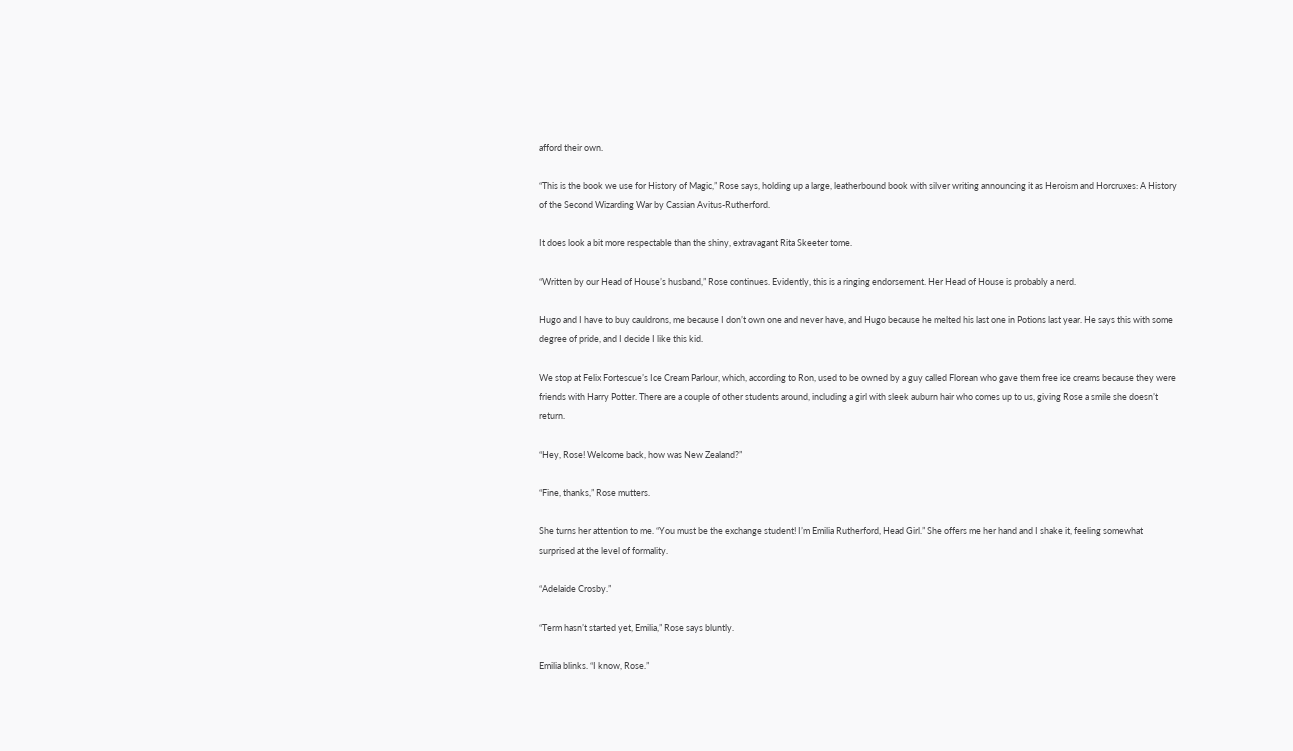afford their own.

“This is the book we use for History of Magic,” Rose says, holding up a large, leatherbound book with silver writing announcing it as Heroism and Horcruxes: A History of the Second Wizarding War by Cassian Avitus-Rutherford.

It does look a bit more respectable than the shiny, extravagant Rita Skeeter tome.

“Written by our Head of House’s husband,” Rose continues. Evidently, this is a ringing endorsement. Her Head of House is probably a nerd.

Hugo and I have to buy cauldrons, me because I don’t own one and never have, and Hugo because he melted his last one in Potions last year. He says this with some degree of pride, and I decide I like this kid.

We stop at Felix Fortescue’s Ice Cream Parlour, which, according to Ron, used to be owned by a guy called Florean who gave them free ice creams because they were friends with Harry Potter. There are a couple of other students around, including a girl with sleek auburn hair who comes up to us, giving Rose a smile she doesn’t return.

“Hey, Rose! Welcome back, how was New Zealand?”

“Fine, thanks,” Rose mutters.

She turns her attention to me. “You must be the exchange student! I’m Emilia Rutherford, Head Girl.” She offers me her hand and I shake it, feeling somewhat surprised at the level of formality.

“Adelaide Crosby.”

“Term hasn’t started yet, Emilia,” Rose says bluntly.

Emilia blinks. “I know, Rose.”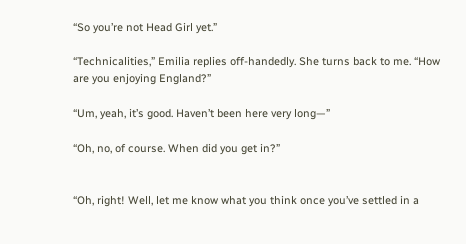“So you’re not Head Girl yet.”

“Technicalities,” Emilia replies off-handedly. She turns back to me. “How are you enjoying England?”

“Um, yeah, it’s good. Haven’t been here very long—”

“Oh, no, of course. When did you get in?”


“Oh, right! Well, let me know what you think once you’ve settled in a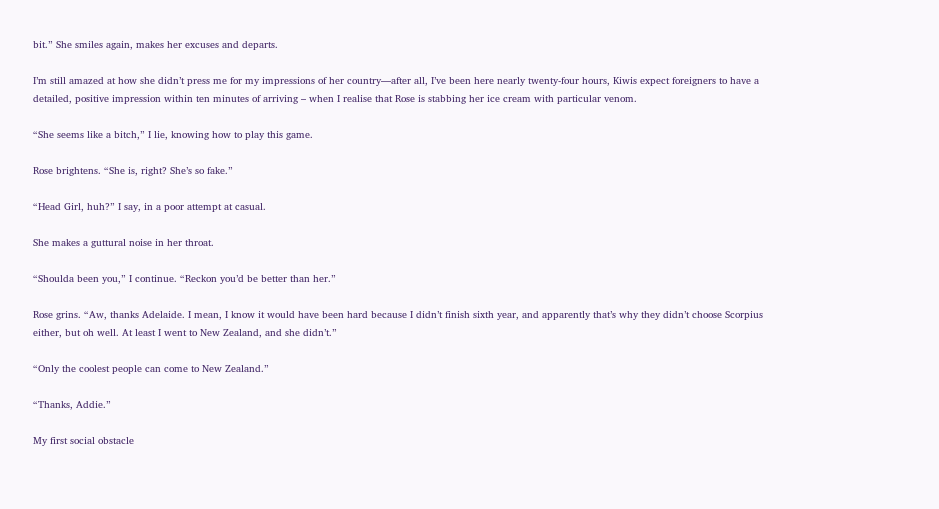bit.” She smiles again, makes her excuses and departs.

I’m still amazed at how she didn’t press me for my impressions of her country—after all, I’ve been here nearly twenty-four hours, Kiwis expect foreigners to have a detailed, positive impression within ten minutes of arriving – when I realise that Rose is stabbing her ice cream with particular venom.

“She seems like a bitch,” I lie, knowing how to play this game.

Rose brightens. “She is, right? She’s so fake.”

“Head Girl, huh?” I say, in a poor attempt at casual.

She makes a guttural noise in her throat.

“Shoulda been you,” I continue. “Reckon you’d be better than her.”

Rose grins. “Aw, thanks Adelaide. I mean, I know it would have been hard because I didn’t finish sixth year, and apparently that’s why they didn’t choose Scorpius either, but oh well. At least I went to New Zealand, and she didn’t.”

“Only the coolest people can come to New Zealand.”

“Thanks, Addie.”

My first social obstacle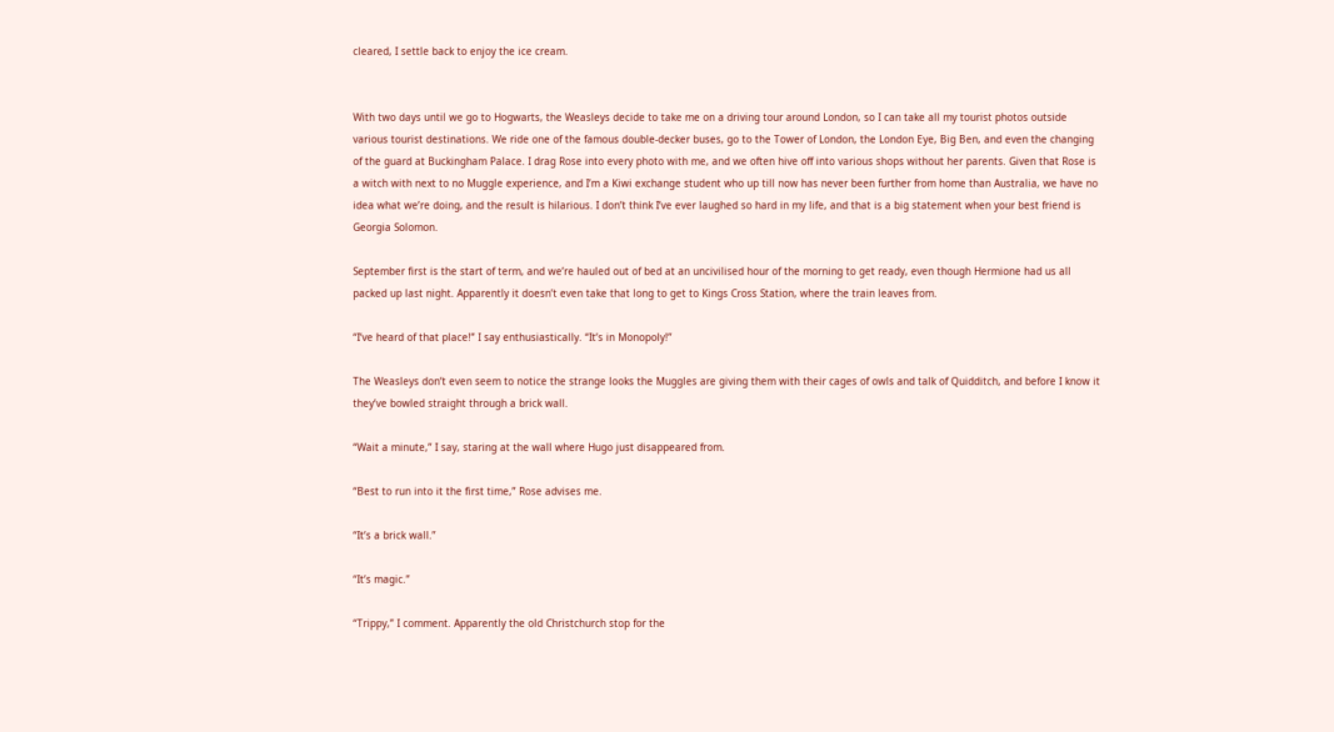cleared, I settle back to enjoy the ice cream.


With two days until we go to Hogwarts, the Weasleys decide to take me on a driving tour around London, so I can take all my tourist photos outside various tourist destinations. We ride one of the famous double-decker buses, go to the Tower of London, the London Eye, Big Ben, and even the changing of the guard at Buckingham Palace. I drag Rose into every photo with me, and we often hive off into various shops without her parents. Given that Rose is a witch with next to no Muggle experience, and I’m a Kiwi exchange student who up till now has never been further from home than Australia, we have no idea what we’re doing, and the result is hilarious. I don’t think I’ve ever laughed so hard in my life, and that is a big statement when your best friend is Georgia Solomon.

September first is the start of term, and we’re hauled out of bed at an uncivilised hour of the morning to get ready, even though Hermione had us all packed up last night. Apparently it doesn’t even take that long to get to Kings Cross Station, where the train leaves from.

“I’ve heard of that place!” I say enthusiastically. “It’s in Monopoly!”

The Weasleys don’t even seem to notice the strange looks the Muggles are giving them with their cages of owls and talk of Quidditch, and before I know it they’ve bowled straight through a brick wall.

“Wait a minute,” I say, staring at the wall where Hugo just disappeared from.

“Best to run into it the first time,” Rose advises me.

“It’s a brick wall.”

“It’s magic.”

“Trippy,” I comment. Apparently the old Christchurch stop for the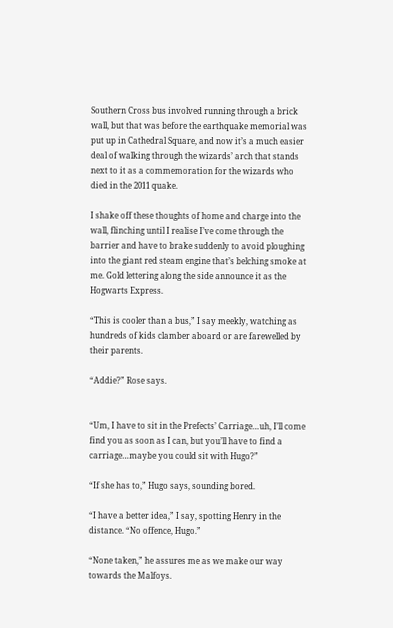Southern Cross bus involved running through a brick wall, but that was before the earthquake memorial was put up in Cathedral Square, and now it’s a much easier deal of walking through the wizards’ arch that stands next to it as a commemoration for the wizards who died in the 2011 quake.

I shake off these thoughts of home and charge into the wall, flinching until I realise I’ve come through the barrier and have to brake suddenly to avoid ploughing into the giant red steam engine that’s belching smoke at me. Gold lettering along the side announce it as the Hogwarts Express.

“This is cooler than a bus,” I say meekly, watching as hundreds of kids clamber aboard or are farewelled by their parents.

“Addie?” Rose says.


“Um, I have to sit in the Prefects’ Carriage…uh, I’ll come find you as soon as I can, but you’ll have to find a carriage…maybe you could sit with Hugo?”

“If she has to,” Hugo says, sounding bored.

“I have a better idea,” I say, spotting Henry in the distance. “No offence, Hugo.”

“None taken,” he assures me as we make our way towards the Malfoys.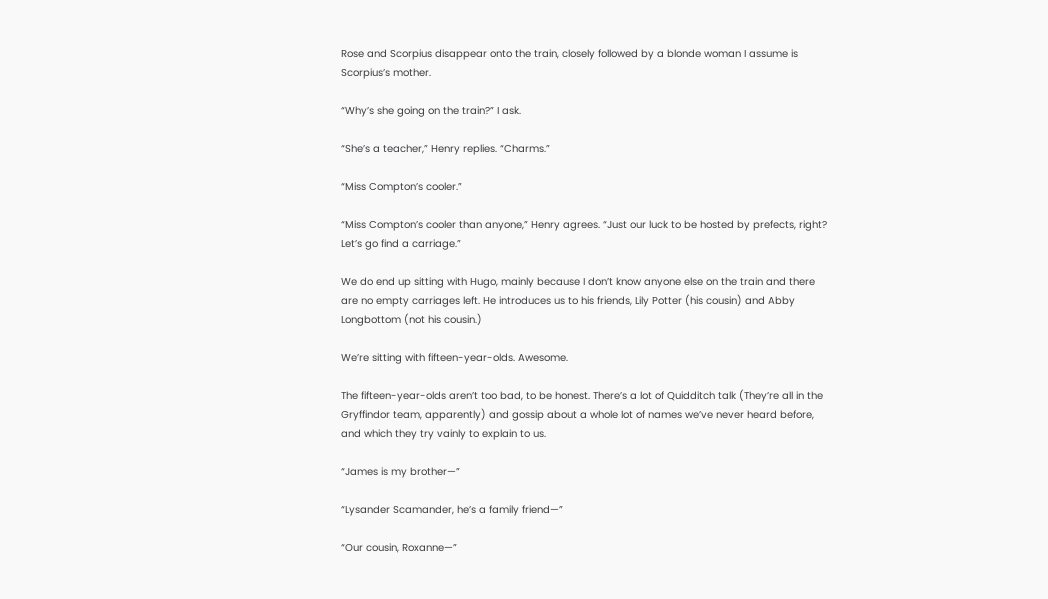Rose and Scorpius disappear onto the train, closely followed by a blonde woman I assume is Scorpius’s mother.

“Why’s she going on the train?” I ask.

“She’s a teacher,” Henry replies. “Charms.”

“Miss Compton’s cooler.”

“Miss Compton’s cooler than anyone,” Henry agrees. “Just our luck to be hosted by prefects, right? Let’s go find a carriage.”

We do end up sitting with Hugo, mainly because I don’t know anyone else on the train and there are no empty carriages left. He introduces us to his friends, Lily Potter (his cousin) and Abby Longbottom (not his cousin.)

We’re sitting with fifteen-year-olds. Awesome.

The fifteen-year-olds aren’t too bad, to be honest. There’s a lot of Quidditch talk (They’re all in the Gryffindor team, apparently) and gossip about a whole lot of names we’ve never heard before, and which they try vainly to explain to us.

“James is my brother—”

“Lysander Scamander, he’s a family friend—”

“Our cousin, Roxanne—”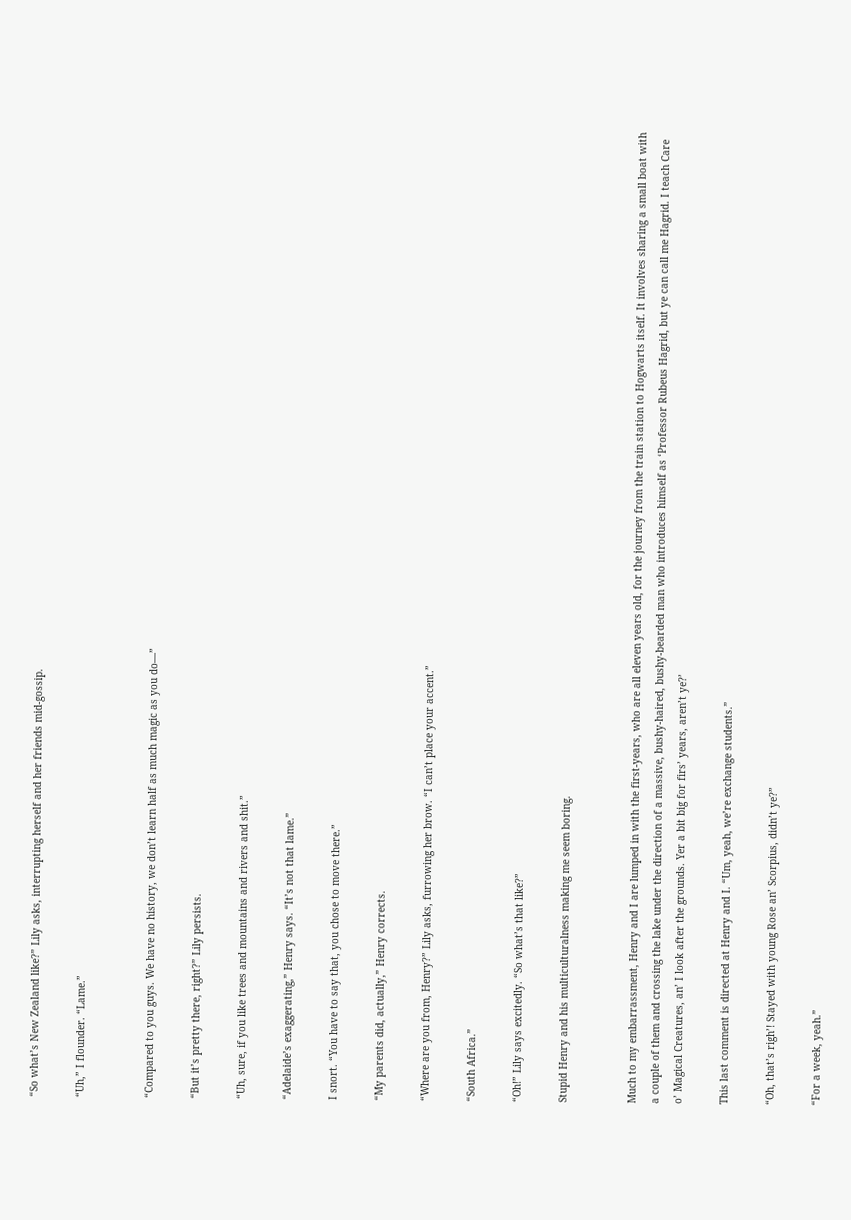“So what’s New Zealand like?” Lily asks, interrupting herself and her friends mid-gossip.

“Uh,” I flounder. “Lame.”


“Compared to you guys. We have no history, we don’t learn half as much magic as you do—”

“But it’s pretty there, right?” Lily persists.

“Uh, sure, if you like trees and mountains and rivers and shit.”

“Adelaide’s exaggerating,” Henry says. “It’s not that lame.”

I snort. “You have to say that, you chose to move there.”

“My parents did, actually,” Henry corrects.

“Where are you from, Henry?” Lily asks, furrowing her brow. “I can’t place your accent.”

“South Africa.”

“Oh!” Lily says excitedly. “So what’s that like?”

Stupid Henry and his multiculturalness making me seem boring.


Much to my embarrassment, Henry and I are lumped in with the first-years, who are all eleven years old, for the journey from the train station to Hogwarts itself. It involves sharing a small boat with a couple of them and crossing the lake under the direction of a massive, bushy-haired, bushy-bearded man who introduces himself as ‘Professor Rubeus Hagrid, but ye can call me Hagrid. I teach Care o’ Magical Creatures, an’ I look after the grounds. Yer a bit big for firs’ years, aren’t ye?’

This last comment is directed at Henry and I. “Um, yeah, we’re exchange students.”

“Oh, that’s righ’! Stayed with young Rose an’ Scorpius, didn’t ye?”

“For a week, yeah.”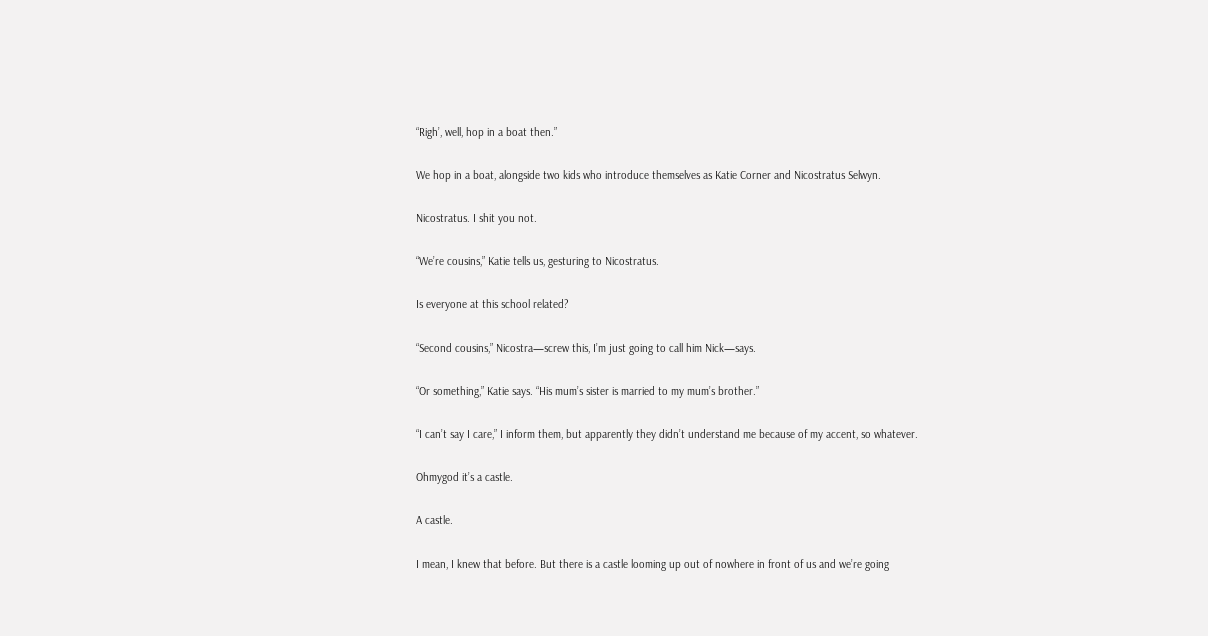“Righ’, well, hop in a boat then.”

We hop in a boat, alongside two kids who introduce themselves as Katie Corner and Nicostratus Selwyn.

Nicostratus. I shit you not.

“We’re cousins,” Katie tells us, gesturing to Nicostratus.

Is everyone at this school related?

“Second cousins,” Nicostra—screw this, I’m just going to call him Nick—says.

“Or something,” Katie says. “His mum’s sister is married to my mum’s brother.”

“I can’t say I care,” I inform them, but apparently they didn’t understand me because of my accent, so whatever.

Ohmygod it’s a castle.

A castle.

I mean, I knew that before. But there is a castle looming up out of nowhere in front of us and we’re going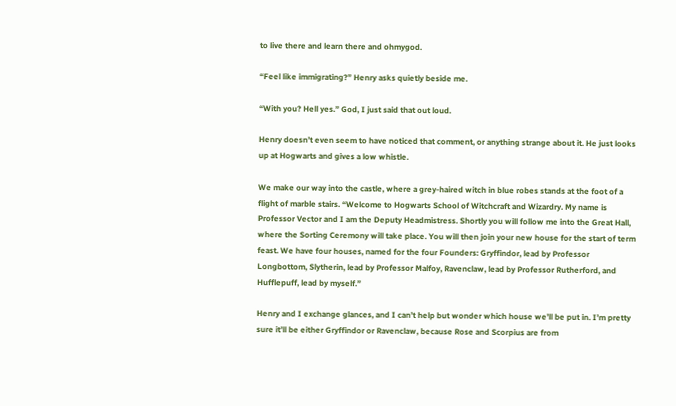to live there and learn there and ohmygod.

“Feel like immigrating?” Henry asks quietly beside me.

“With you? Hell yes.” God, I just said that out loud.

Henry doesn’t even seem to have noticed that comment, or anything strange about it. He just looks up at Hogwarts and gives a low whistle.

We make our way into the castle, where a grey-haired witch in blue robes stands at the foot of a flight of marble stairs. “Welcome to Hogwarts School of Witchcraft and Wizardry. My name is Professor Vector and I am the Deputy Headmistress. Shortly you will follow me into the Great Hall, where the Sorting Ceremony will take place. You will then join your new house for the start of term feast. We have four houses, named for the four Founders: Gryffindor, lead by Professor Longbottom, Slytherin, lead by Professor Malfoy, Ravenclaw, lead by Professor Rutherford, and Hufflepuff, lead by myself.”

Henry and I exchange glances, and I can’t help but wonder which house we’ll be put in. I’m pretty sure it’ll be either Gryffindor or Ravenclaw, because Rose and Scorpius are from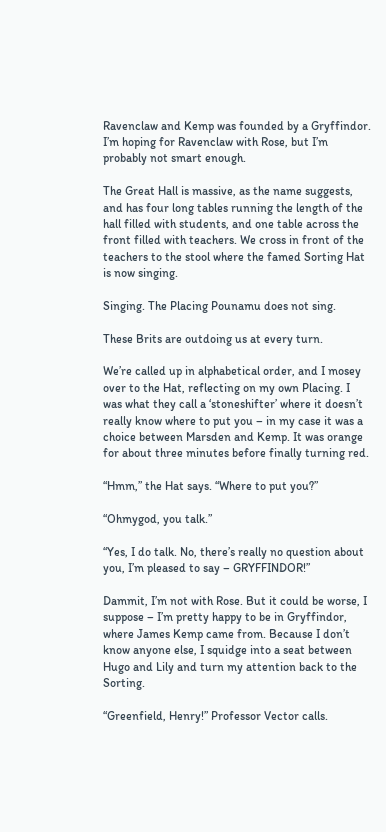Ravenclaw and Kemp was founded by a Gryffindor. I’m hoping for Ravenclaw with Rose, but I’m probably not smart enough.

The Great Hall is massive, as the name suggests, and has four long tables running the length of the hall filled with students, and one table across the front filled with teachers. We cross in front of the teachers to the stool where the famed Sorting Hat is now singing.

Singing. The Placing Pounamu does not sing.

These Brits are outdoing us at every turn.

We’re called up in alphabetical order, and I mosey over to the Hat, reflecting on my own Placing. I was what they call a ‘stoneshifter’ where it doesn’t really know where to put you – in my case it was a choice between Marsden and Kemp. It was orange for about three minutes before finally turning red.

“Hmm,” the Hat says. “Where to put you?”

“Ohmygod, you talk.”

“Yes, I do talk. No, there’s really no question about you, I’m pleased to say – GRYFFINDOR!”

Dammit, I’m not with Rose. But it could be worse, I suppose – I’m pretty happy to be in Gryffindor, where James Kemp came from. Because I don’t know anyone else, I squidge into a seat between Hugo and Lily and turn my attention back to the Sorting.

“Greenfield, Henry!” Professor Vector calls.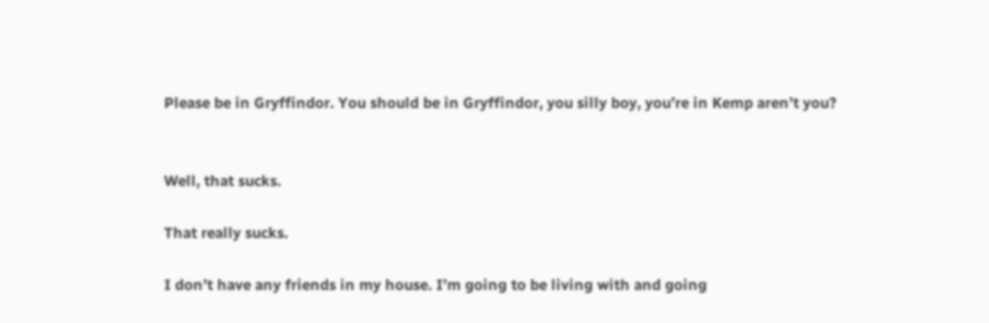Please be in Gryffindor. You should be in Gryffindor, you silly boy, you’re in Kemp aren’t you?


Well, that sucks.

That really sucks.

I don’t have any friends in my house. I’m going to be living with and going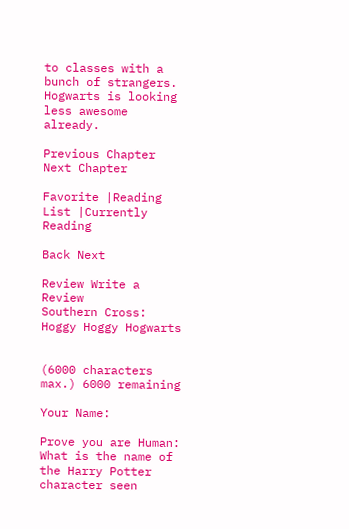to classes with a bunch of strangers. Hogwarts is looking less awesome already.

Previous Chapter Next Chapter

Favorite |Reading List |Currently Reading

Back Next

Review Write a Review
Southern Cross: Hoggy Hoggy Hogwarts


(6000 characters max.) 6000 remaining

Your Name:

Prove you are Human:
What is the name of the Harry Potter character seen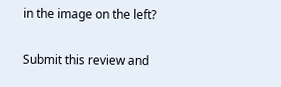in the image on the left?

Submit this review and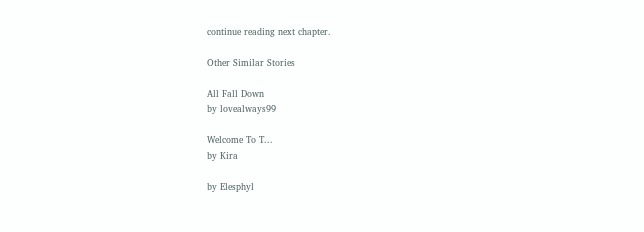continue reading next chapter.

Other Similar Stories

All Fall Down
by lovealways99

Welcome To T...
by Kira

by Elesphyl